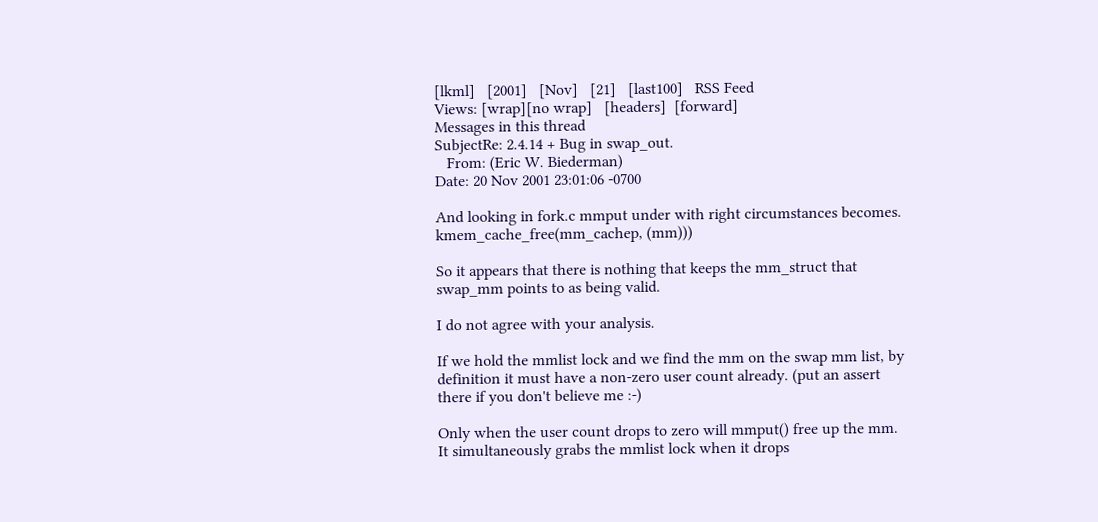[lkml]   [2001]   [Nov]   [21]   [last100]   RSS Feed
Views: [wrap][no wrap]   [headers]  [forward]
Messages in this thread
SubjectRe: 2.4.14 + Bug in swap_out.
   From: (Eric W. Biederman)
Date: 20 Nov 2001 23:01:06 -0700

And looking in fork.c mmput under with right circumstances becomes.
kmem_cache_free(mm_cachep, (mm)))

So it appears that there is nothing that keeps the mm_struct that
swap_mm points to as being valid.

I do not agree with your analysis.

If we hold the mmlist lock and we find the mm on the swap mm list, by
definition it must have a non-zero user count already. (put an assert
there if you don't believe me :-)

Only when the user count drops to zero will mmput() free up the mm.
It simultaneously grabs the mmlist lock when it drops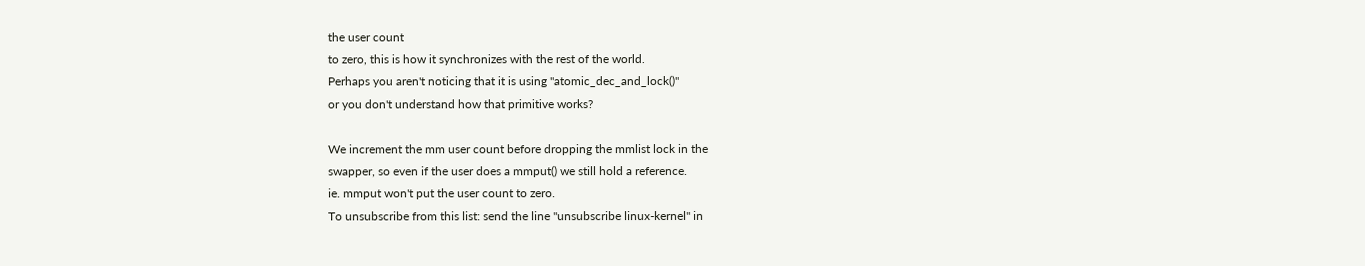the user count
to zero, this is how it synchronizes with the rest of the world.
Perhaps you aren't noticing that it is using "atomic_dec_and_lock()"
or you don't understand how that primitive works?

We increment the mm user count before dropping the mmlist lock in the
swapper, so even if the user does a mmput() we still hold a reference.
ie. mmput won't put the user count to zero.
To unsubscribe from this list: send the line "unsubscribe linux-kernel" in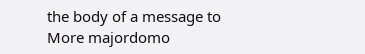the body of a message to
More majordomo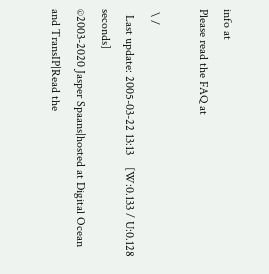info at
Please read the FAQ at

 \ /
  Last update: 2005-03-22 13:13    [W:0.133 / U:0.128 seconds]
©2003-2020 Jasper Spaans|hosted at Digital Ocean and TransIP|Read the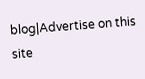blog|Advertise on this site